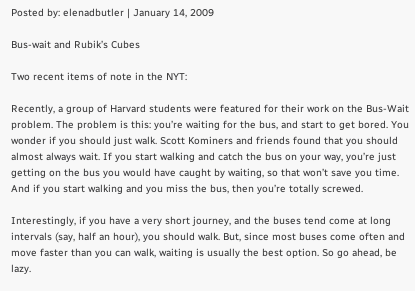Posted by: elenadbutler | January 14, 2009

Bus-wait and Rubik’s Cubes

Two recent items of note in the NYT:

Recently, a group of Harvard students were featured for their work on the Bus-Wait problem. The problem is this: you’re waiting for the bus, and start to get bored. You wonder if you should just walk. Scott Kominers and friends found that you should almost always wait. If you start walking and catch the bus on your way, you’re just getting on the bus you would have caught by waiting, so that won’t save you time. And if you start walking and you miss the bus, then you’re totally screwed.

Interestingly, if you have a very short journey, and the buses tend come at long intervals (say, half an hour), you should walk. But, since most buses come often and move faster than you can walk, waiting is usually the best option. So go ahead, be lazy.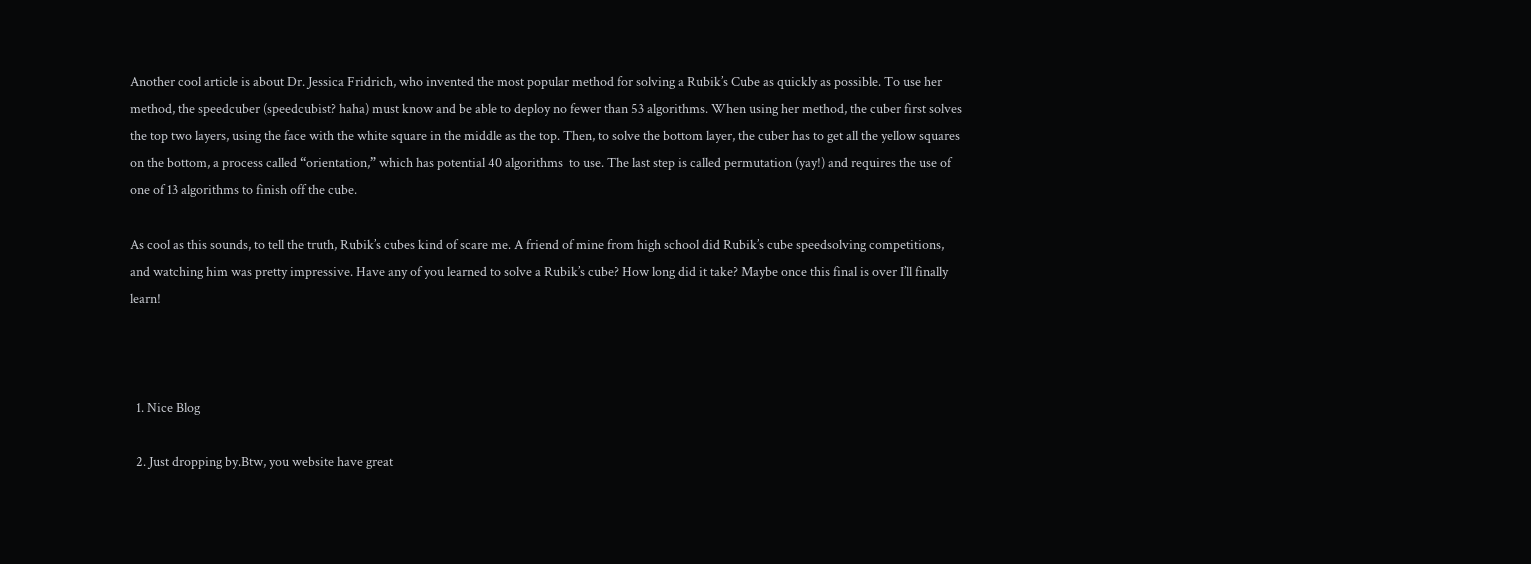Another cool article is about Dr. Jessica Fridrich, who invented the most popular method for solving a Rubik’s Cube as quickly as possible. To use her method, the speedcuber (speedcubist? haha) must know and be able to deploy no fewer than 53 algorithms. When using her method, the cuber first solves the top two layers, using the face with the white square in the middle as the top. Then, to solve the bottom layer, the cuber has to get all the yellow squares on the bottom, a process called “orientation,” which has potential 40 algorithms  to use. The last step is called permutation (yay!) and requires the use of one of 13 algorithms to finish off the cube.

As cool as this sounds, to tell the truth, Rubik’s cubes kind of scare me. A friend of mine from high school did Rubik’s cube speedsolving competitions, and watching him was pretty impressive. Have any of you learned to solve a Rubik’s cube? How long did it take? Maybe once this final is over I’ll finally learn!



  1. Nice Blog

  2. Just dropping by.Btw, you website have great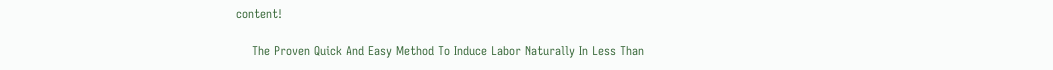content!

    The Proven Quick And Easy Method To Induce Labor Naturally In Less Than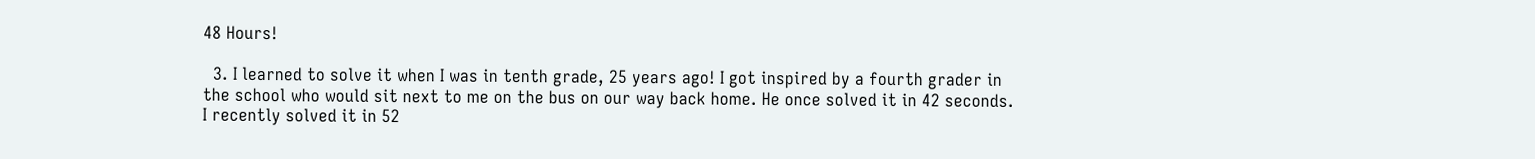48 Hours!

  3. I learned to solve it when I was in tenth grade, 25 years ago! I got inspired by a fourth grader in the school who would sit next to me on the bus on our way back home. He once solved it in 42 seconds. I recently solved it in 52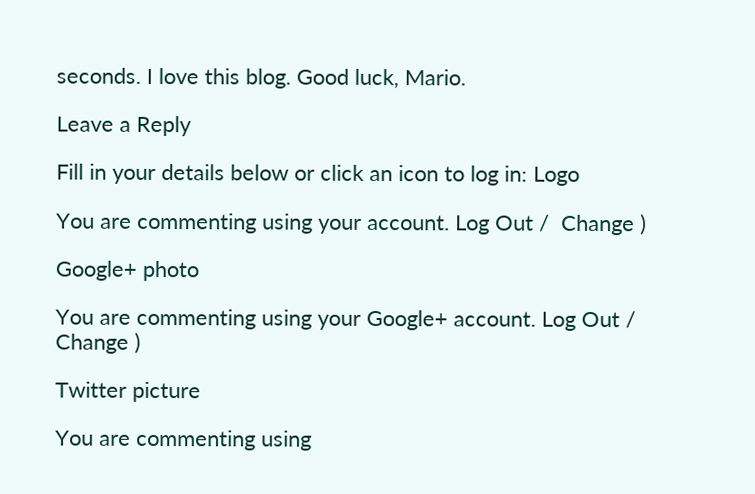seconds. I love this blog. Good luck, Mario.

Leave a Reply

Fill in your details below or click an icon to log in: Logo

You are commenting using your account. Log Out /  Change )

Google+ photo

You are commenting using your Google+ account. Log Out /  Change )

Twitter picture

You are commenting using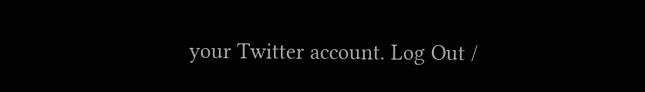your Twitter account. Log Out /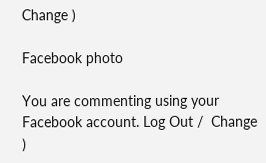Change )

Facebook photo

You are commenting using your Facebook account. Log Out /  Change )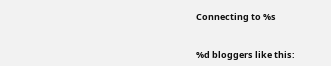Connecting to %s


%d bloggers like this: